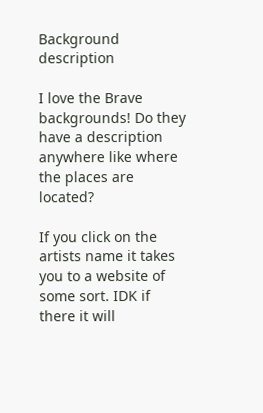Background description

I love the Brave backgrounds! Do they have a description anywhere like where the places are located?

If you click on the artists name it takes you to a website of some sort. IDK if there it will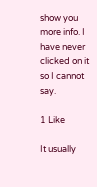show you more info. I have never clicked on it so I cannot say.

1 Like

It usually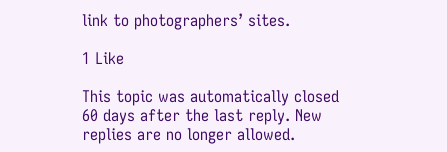link to photographers’ sites.

1 Like

This topic was automatically closed 60 days after the last reply. New replies are no longer allowed.